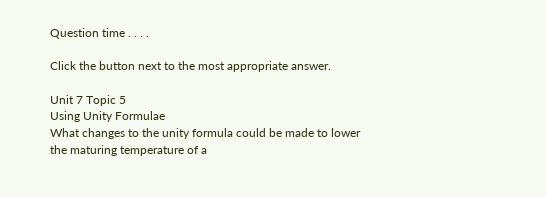Question time . . . .

Click the button next to the most appropriate answer.

Unit 7 Topic 5
Using Unity Formulae
What changes to the unity formula could be made to lower the maturing temperature of a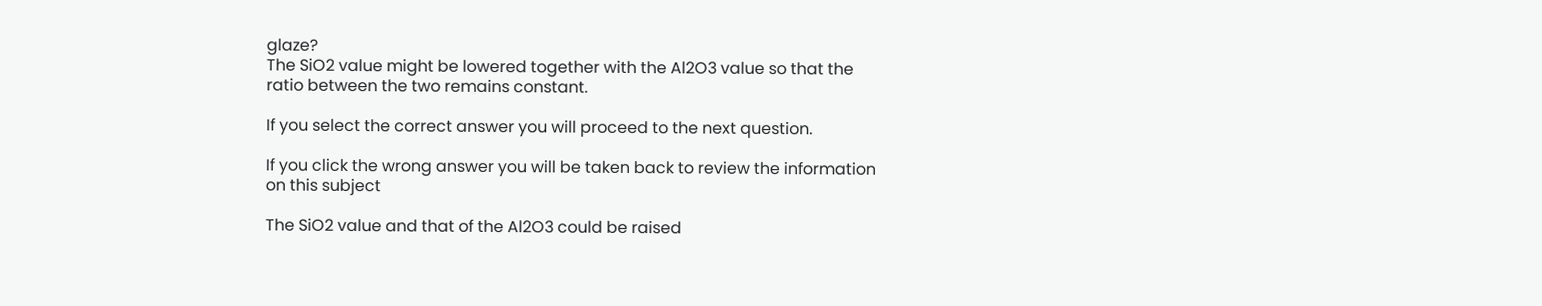glaze?
The SiO2 value might be lowered together with the Al2O3 value so that the ratio between the two remains constant.

If you select the correct answer you will proceed to the next question.

If you click the wrong answer you will be taken back to review the information on this subject

The SiO2 value and that of the Al2O3 could be raised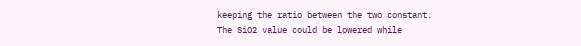keeping the ratio between the two constant.
The SiO2 value could be lowered while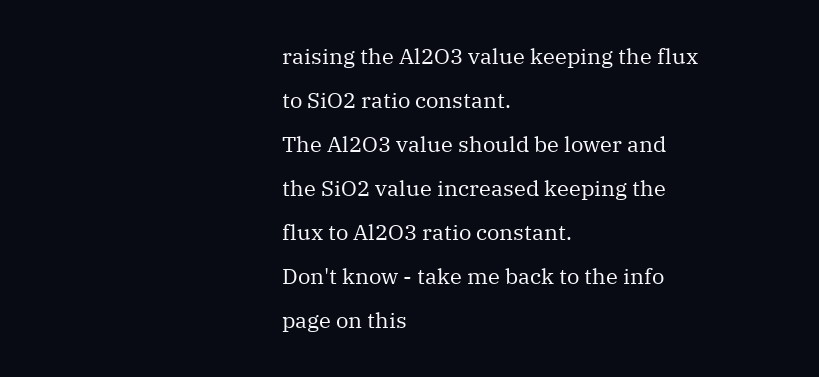raising the Al2O3 value keeping the flux to SiO2 ratio constant.
The Al2O3 value should be lower and the SiO2 value increased keeping the flux to Al2O3 ratio constant.
Don't know - take me back to the info page on this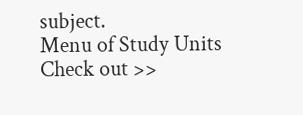subject.
Menu of Study Units
Check out >>